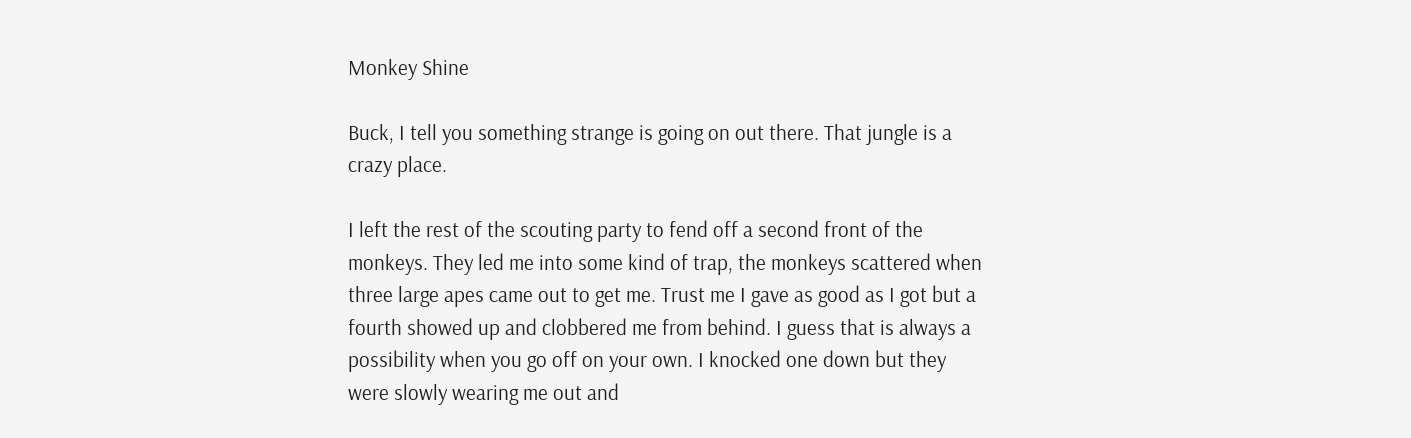Monkey Shine

Buck, I tell you something strange is going on out there. That jungle is a crazy place.

I left the rest of the scouting party to fend off a second front of the monkeys. They led me into some kind of trap, the monkeys scattered when three large apes came out to get me. Trust me I gave as good as I got but a fourth showed up and clobbered me from behind. I guess that is always a possibility when you go off on your own. I knocked one down but they were slowly wearing me out and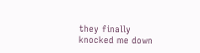they finally knocked me down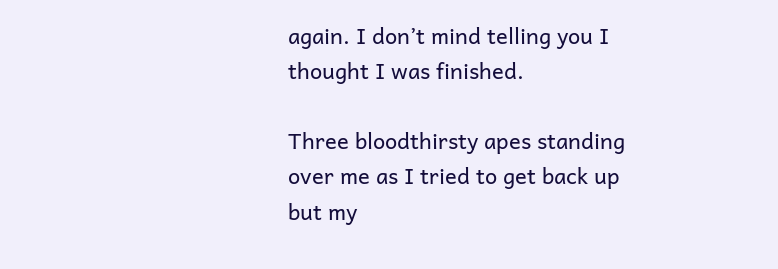again. I don’t mind telling you I thought I was finished.

Three bloodthirsty apes standing over me as I tried to get back up but my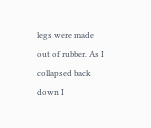legs were made out of rubber. As I collapsed back down I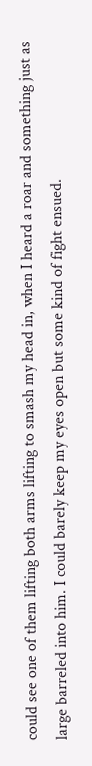could see one of them lifting both arms lifting to smash my head in, when I heard a roar and something just as large barreled into him. I could barely keep my eyes open but some kind of fight ensued.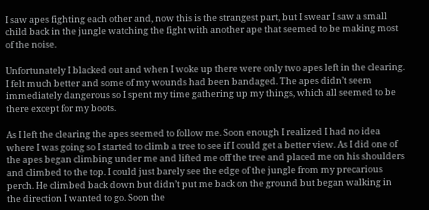I saw apes fighting each other and, now this is the strangest part, but I swear I saw a small child back in the jungle watching the fight with another ape that seemed to be making most of the noise.

Unfortunately I blacked out and when I woke up there were only two apes left in the clearing. I felt much better and some of my wounds had been bandaged. The apes didn’t seem immediately dangerous so I spent my time gathering up my things, which all seemed to be there except for my boots.

As I left the clearing the apes seemed to follow me. Soon enough I realized I had no idea where I was going so I started to climb a tree to see if I could get a better view. As I did one of the apes began climbing under me and lifted me off the tree and placed me on his shoulders and climbed to the top. I could just barely see the edge of the jungle from my precarious perch. He climbed back down but didn’t put me back on the ground but began walking in the direction I wanted to go. Soon the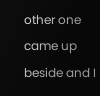other one came up beside and I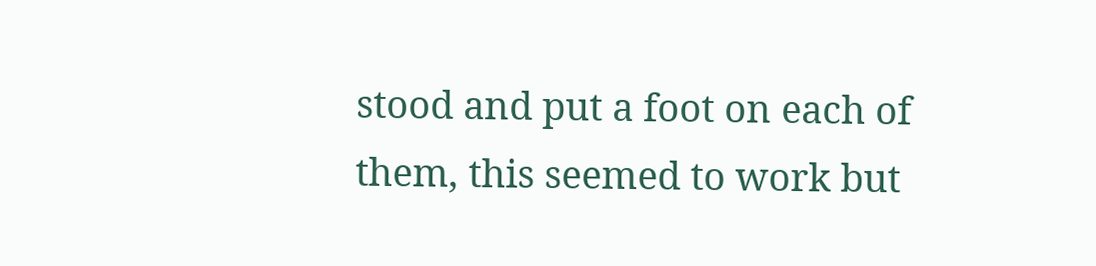stood and put a foot on each of them, this seemed to work but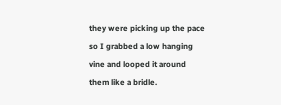they were picking up the pace so I grabbed a low hanging vine and looped it around them like a bridle.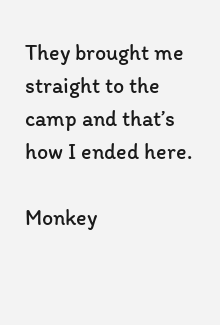They brought me straight to the camp and that’s how I ended here.

Monkey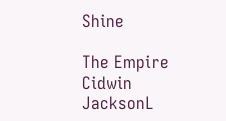Shine

The Empire Cidwin JacksonL